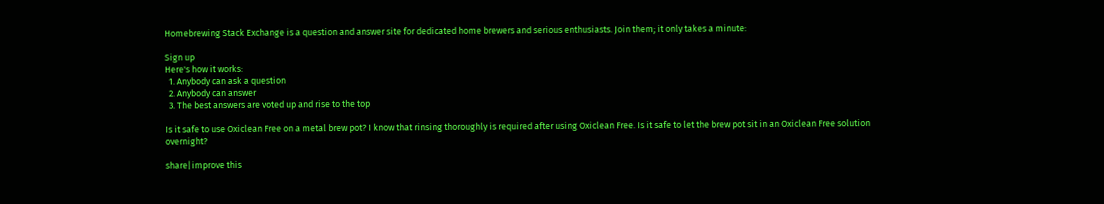Homebrewing Stack Exchange is a question and answer site for dedicated home brewers and serious enthusiasts. Join them; it only takes a minute:

Sign up
Here's how it works:
  1. Anybody can ask a question
  2. Anybody can answer
  3. The best answers are voted up and rise to the top

Is it safe to use Oxiclean Free on a metal brew pot? I know that rinsing thoroughly is required after using Oxiclean Free. Is it safe to let the brew pot sit in an Oxiclean Free solution overnight?

share|improve this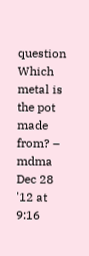question
Which metal is the pot made from? – mdma Dec 28 '12 at 9:16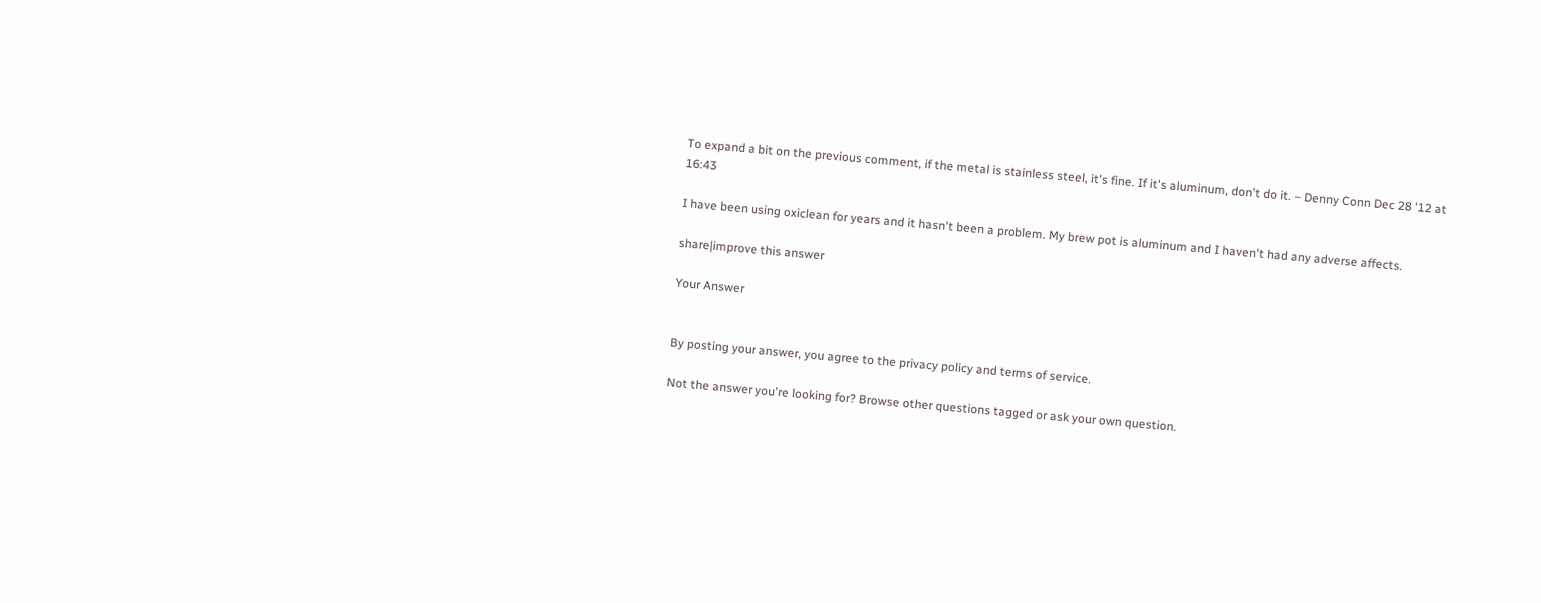To expand a bit on the previous comment, if the metal is stainless steel, it's fine. If it's aluminum, don't do it. – Denny Conn Dec 28 '12 at 16:43

I have been using oxiclean for years and it hasn't been a problem. My brew pot is aluminum and I haven't had any adverse affects.

share|improve this answer

Your Answer


By posting your answer, you agree to the privacy policy and terms of service.

Not the answer you're looking for? Browse other questions tagged or ask your own question.